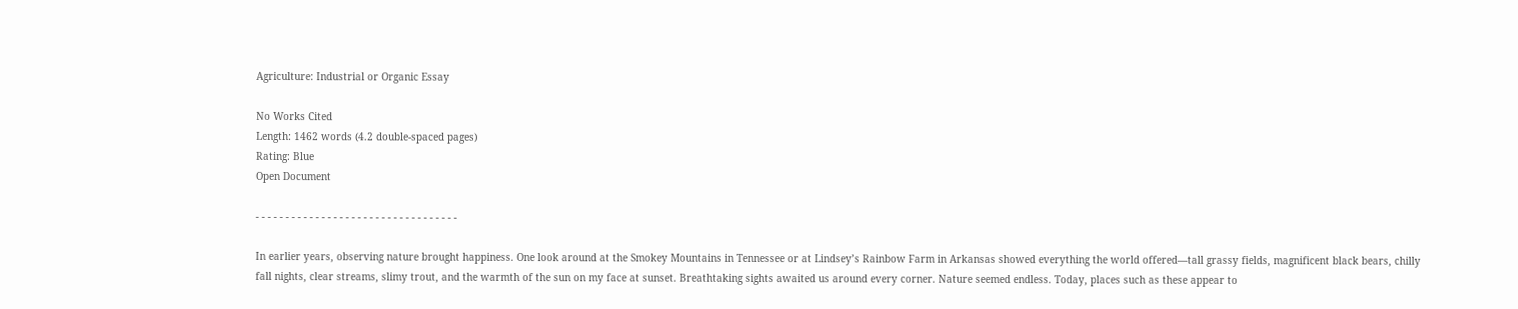Agriculture: Industrial or Organic Essay

No Works Cited
Length: 1462 words (4.2 double-spaced pages)
Rating: Blue
Open Document

- - - - - - - - - - - - - - - - - - - - - - - - - - - - - - - - - -

In earlier years, observing nature brought happiness. One look around at the Smokey Mountains in Tennessee or at Lindsey’s Rainbow Farm in Arkansas showed everything the world offered—tall grassy fields, magnificent black bears, chilly fall nights, clear streams, slimy trout, and the warmth of the sun on my face at sunset. Breathtaking sights awaited us around every corner. Nature seemed endless. Today, places such as these appear to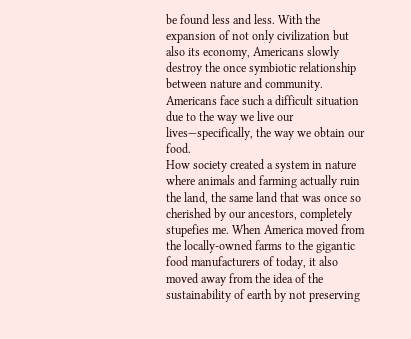be found less and less. With the expansion of not only civilization but also its economy, Americans slowly destroy the once symbiotic relationship between nature and community. Americans face such a difficult situation due to the way we live our lives—specifically, the way we obtain our food.
How society created a system in nature where animals and farming actually ruin the land, the same land that was once so cherished by our ancestors, completely stupefies me. When America moved from the locally-owned farms to the gigantic food manufacturers of today, it also moved away from the idea of the sustainability of earth by not preserving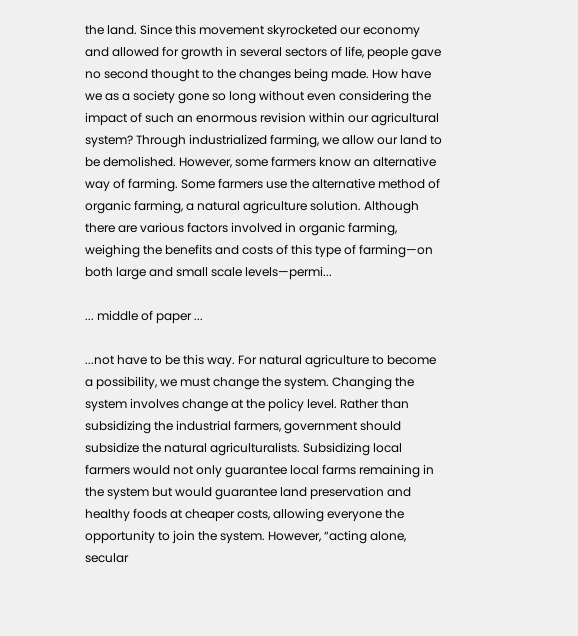the land. Since this movement skyrocketed our economy and allowed for growth in several sectors of life, people gave no second thought to the changes being made. How have we as a society gone so long without even considering the impact of such an enormous revision within our agricultural system? Through industrialized farming, we allow our land to be demolished. However, some farmers know an alternative way of farming. Some farmers use the alternative method of organic farming, a natural agriculture solution. Although there are various factors involved in organic farming, weighing the benefits and costs of this type of farming—on both large and small scale levels—permi...

... middle of paper ...

...not have to be this way. For natural agriculture to become a possibility, we must change the system. Changing the system involves change at the policy level. Rather than subsidizing the industrial farmers, government should subsidize the natural agriculturalists. Subsidizing local farmers would not only guarantee local farms remaining in the system but would guarantee land preservation and healthy foods at cheaper costs, allowing everyone the opportunity to join the system. However, “acting alone, secular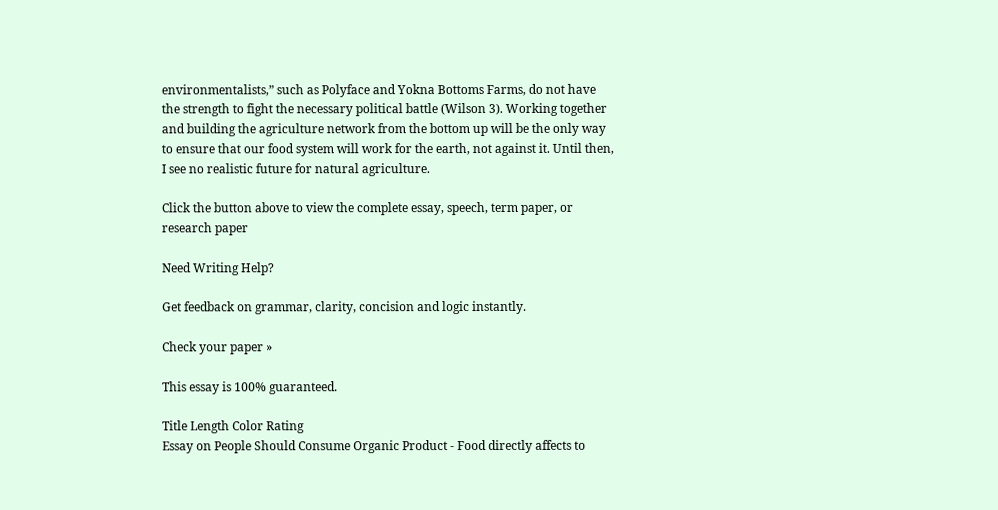environmentalists,” such as Polyface and Yokna Bottoms Farms, do not have the strength to fight the necessary political battle (Wilson 3). Working together and building the agriculture network from the bottom up will be the only way to ensure that our food system will work for the earth, not against it. Until then, I see no realistic future for natural agriculture.

Click the button above to view the complete essay, speech, term paper, or research paper

Need Writing Help?

Get feedback on grammar, clarity, concision and logic instantly.

Check your paper »

This essay is 100% guaranteed.

Title Length Color Rating
Essay on People Should Consume Organic Product - Food directly affects to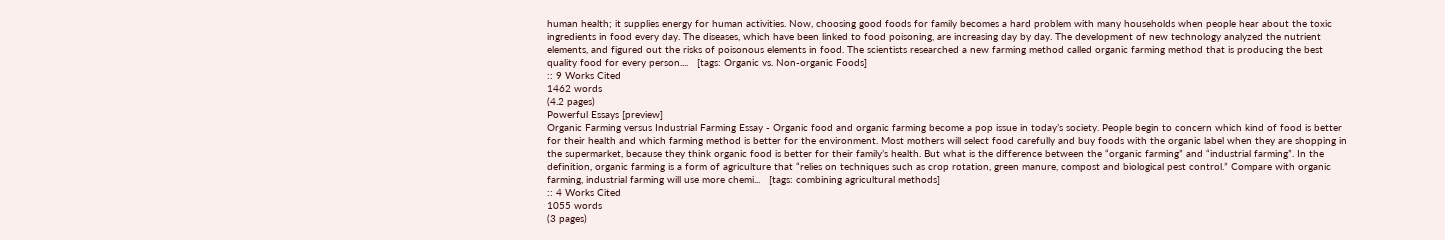human health; it supplies energy for human activities. Now, choosing good foods for family becomes a hard problem with many households when people hear about the toxic ingredients in food every day. The diseases, which have been linked to food poisoning, are increasing day by day. The development of new technology analyzed the nutrient elements, and figured out the risks of poisonous elements in food. The scientists researched a new farming method called organic farming method that is producing the best quality food for every person....   [tags: Organic vs. Non-organic Foods]
:: 9 Works Cited
1462 words
(4.2 pages)
Powerful Essays [preview]
Organic Farming versus Industrial Farming Essay - Organic food and organic farming become a pop issue in today’s society. People begin to concern which kind of food is better for their health and which farming method is better for the environment. Most mothers will select food carefully and buy foods with the organic label when they are shopping in the supermarket, because they think organic food is better for their family’s health. But what is the difference between the “organic farming” and “industrial farming”. In the definition, organic farming is a form of agriculture that “relies on techniques such as crop rotation, green manure, compost and biological pest control.” Compare with organic farming, industrial farming will use more chemi...   [tags: combining agricultural methods]
:: 4 Works Cited
1055 words
(3 pages)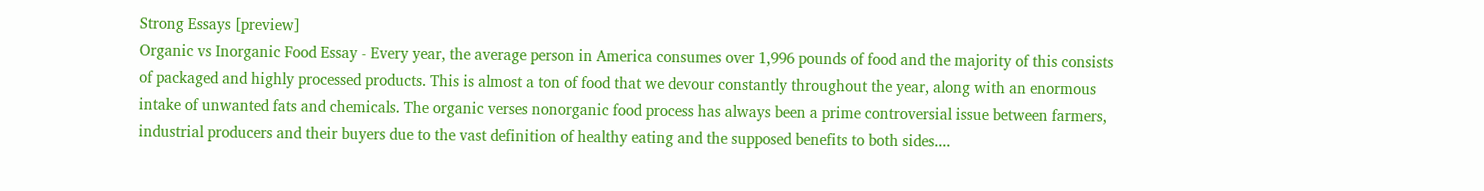Strong Essays [preview]
Organic vs Inorganic Food Essay - Every year, the average person in America consumes over 1,996 pounds of food and the majority of this consists of packaged and highly processed products. This is almost a ton of food that we devour constantly throughout the year, along with an enormous intake of unwanted fats and chemicals. The organic verses nonorganic food process has always been a prime controversial issue between farmers, industrial producers and their buyers due to the vast definition of healthy eating and the supposed benefits to both sides....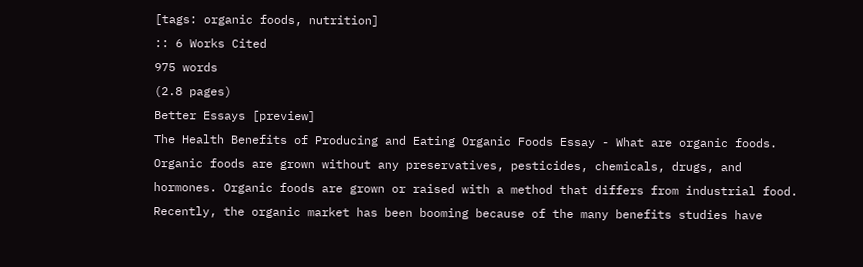[tags: organic foods, nutrition]
:: 6 Works Cited
975 words
(2.8 pages)
Better Essays [preview]
The Health Benefits of Producing and Eating Organic Foods Essay - What are organic foods. Organic foods are grown without any preservatives, pesticides, chemicals, drugs, and hormones. Organic foods are grown or raised with a method that differs from industrial food. Recently, the organic market has been booming because of the many benefits studies have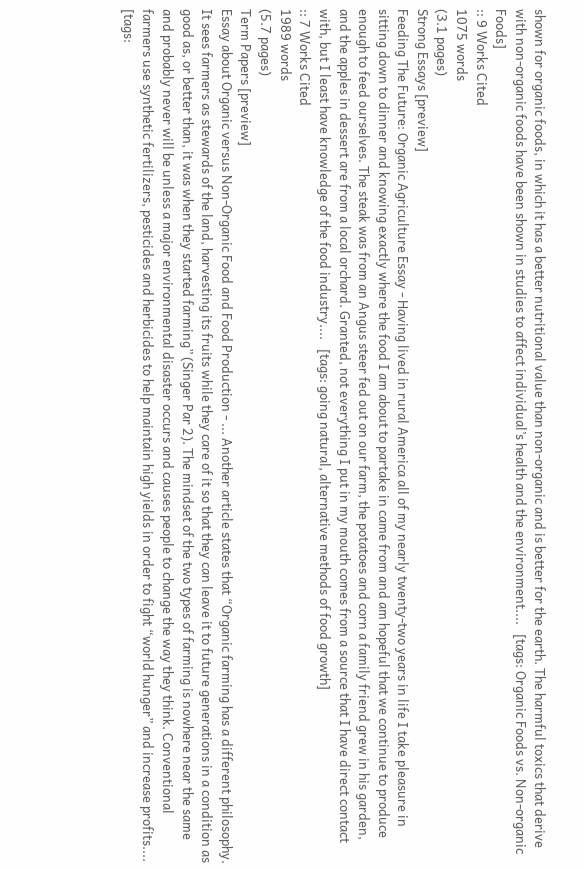shown for organic foods, in which it has a better nutritional value than non-organic and is better for the earth. The harmful toxics that derive with non-organic foods have been shown in studies to affect individual’s health and the environment....   [tags: Organic Foods vs. Non-organic Foods]
:: 9 Works Cited
1075 words
(3.1 pages)
Strong Essays [preview]
Feeding The Future: Organic Agriculture Essay - Having lived in rural America all of my nearly twenty-two years in life I take pleasure in sitting down to dinner and knowing exactly where the food I am about to partake in came from and am hopeful that we continue to produce enough to feed ourselves. The steak was from an Angus steer fed out on our farm, the potatoes and corn a family friend grew in his garden, and the apples in dessert are from a local orchard. Granted, not everything I put in my mouth comes from a source that I have direct contact with, but I least have knowledge of the food industry....   [tags: going natural, alternative methods of food growth]
:: 7 Works Cited
1989 words
(5.7 pages)
Term Papers [preview]
Essay about Organic versus Non-Organic Food and Food Production - ... Another article states that “Organic farming has a different philosophy. It sees farmers as stewards of the land, harvesting its fruits while they care of it so that they can leave it to future generations in a condition as good as, or better than, it was when they started farming” (Singer Par 2). The mindset of the two types of farming is nowhere near the same and probably never will be unless a major environmental disaster occurs and causes people to change the way they think. Conventional farmers use synthetic fertilizers, pesticides and herbicides to help maintain high yields in order to fight “world hunger” and increase profits....   [tags: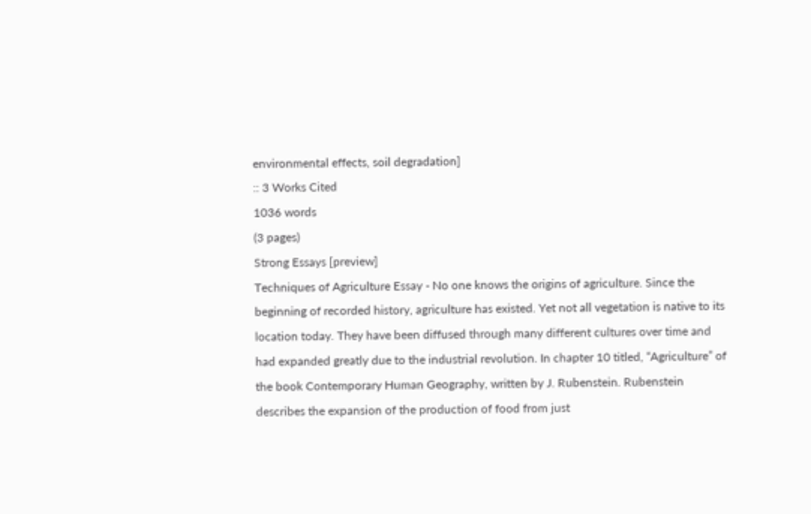environmental effects, soil degradation]
:: 3 Works Cited
1036 words
(3 pages)
Strong Essays [preview]
Techniques of Agriculture Essay - No one knows the origins of agriculture. Since the beginning of recorded history, agriculture has existed. Yet not all vegetation is native to its location today. They have been diffused through many different cultures over time and had expanded greatly due to the industrial revolution. In chapter 10 titled, “Agriculture” of the book Contemporary Human Geography, written by J. Rubenstein. Rubenstein describes the expansion of the production of food from just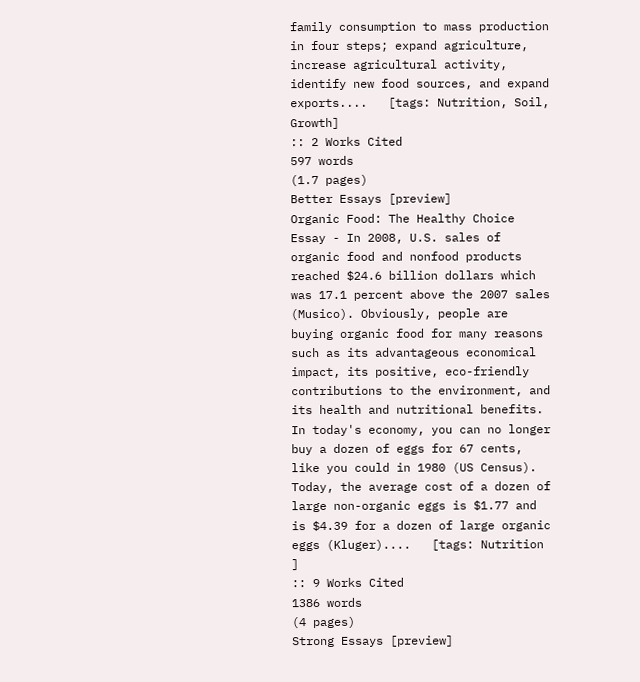family consumption to mass production in four steps; expand agriculture, increase agricultural activity, identify new food sources, and expand exports....   [tags: Nutrition, Soil, Growth]
:: 2 Works Cited
597 words
(1.7 pages)
Better Essays [preview]
Organic Food: The Healthy Choice Essay - In 2008, U.S. sales of organic food and nonfood products reached $24.6 billion dollars which was 17.1 percent above the 2007 sales (Musico). Obviously, people are buying organic food for many reasons such as its advantageous economical impact, its positive, eco-friendly contributions to the environment, and its health and nutritional benefits. In today's economy, you can no longer buy a dozen of eggs for 67 cents, like you could in 1980 (US Census). Today, the average cost of a dozen of large non-organic eggs is $1.77 and is $4.39 for a dozen of large organic eggs (Kluger)....   [tags: Nutrition ]
:: 9 Works Cited
1386 words
(4 pages)
Strong Essays [preview]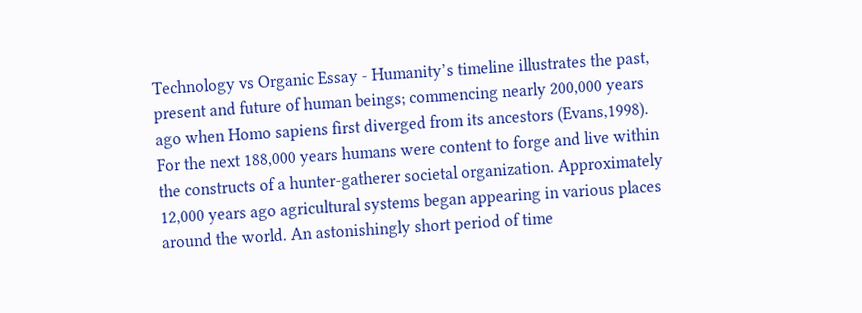Technology vs Organic Essay - Humanity’s timeline illustrates the past, present and future of human beings; commencing nearly 200,000 years ago when Homo sapiens first diverged from its ancestors (Evans,1998). For the next 188,000 years humans were content to forge and live within the constructs of a hunter-gatherer societal organization. Approximately 12,000 years ago agricultural systems began appearing in various places around the world. An astonishingly short period of time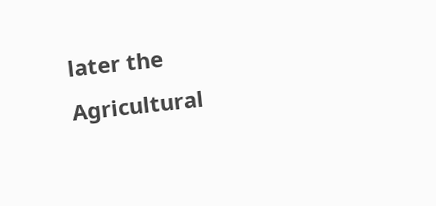later the Agricultural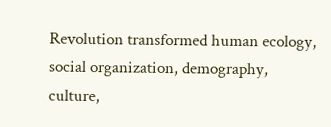Revolution transformed human ecology, social organization, demography, culture,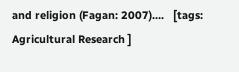and religion (Fagan: 2007)....   [tags: Agricultural Research ]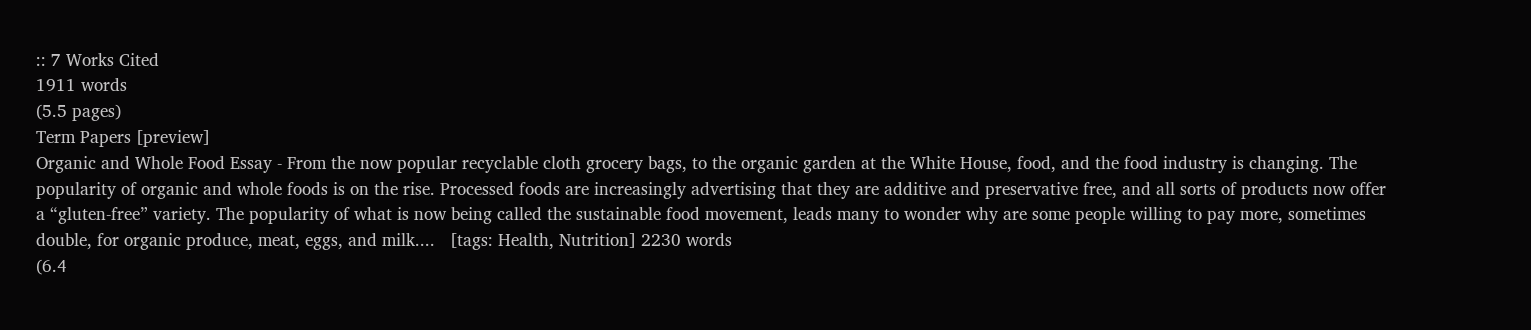:: 7 Works Cited
1911 words
(5.5 pages)
Term Papers [preview]
Organic and Whole Food Essay - From the now popular recyclable cloth grocery bags, to the organic garden at the White House, food, and the food industry is changing. The popularity of organic and whole foods is on the rise. Processed foods are increasingly advertising that they are additive and preservative free, and all sorts of products now offer a “gluten-free” variety. The popularity of what is now being called the sustainable food movement, leads many to wonder why are some people willing to pay more, sometimes double, for organic produce, meat, eggs, and milk....   [tags: Health, Nutrition] 2230 words
(6.4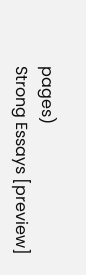pages)
Strong Essays [preview]